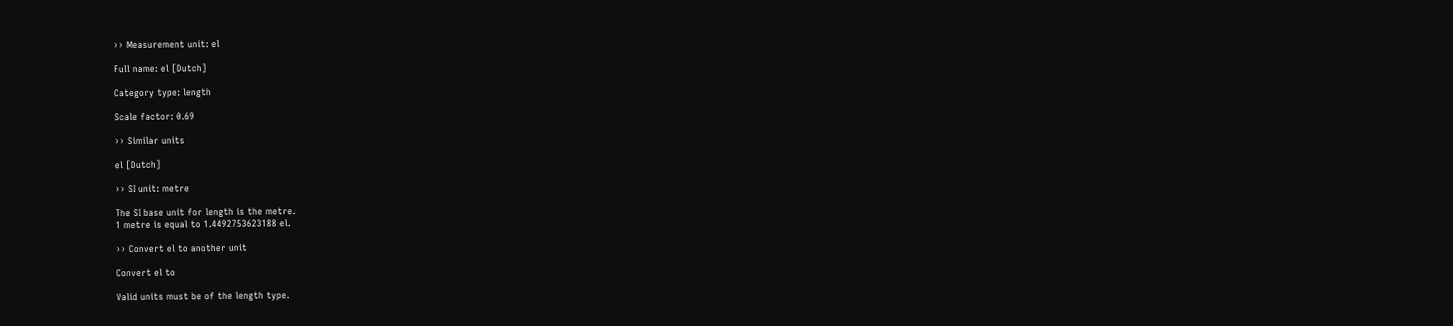›› Measurement unit: el

Full name: el [Dutch]

Category type: length

Scale factor: 0.69

›› Similar units

el [Dutch]

›› SI unit: metre

The SI base unit for length is the metre.
1 metre is equal to 1.4492753623188 el.

›› Convert el to another unit

Convert el to

Valid units must be of the length type.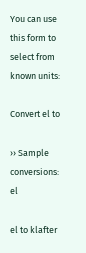You can use this form to select from known units:

Convert el to

›› Sample conversions: el

el to klafter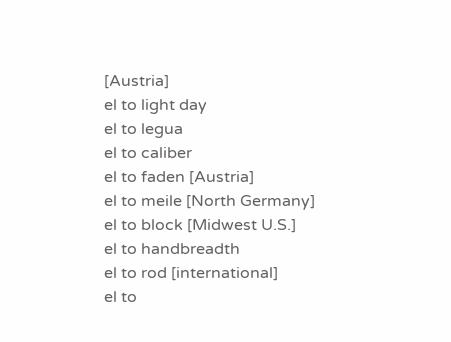[Austria]
el to light day
el to legua
el to caliber
el to faden [Austria]
el to meile [North Germany]
el to block [Midwest U.S.]
el to handbreadth
el to rod [international]
el to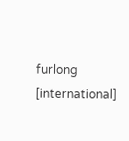furlong [international]